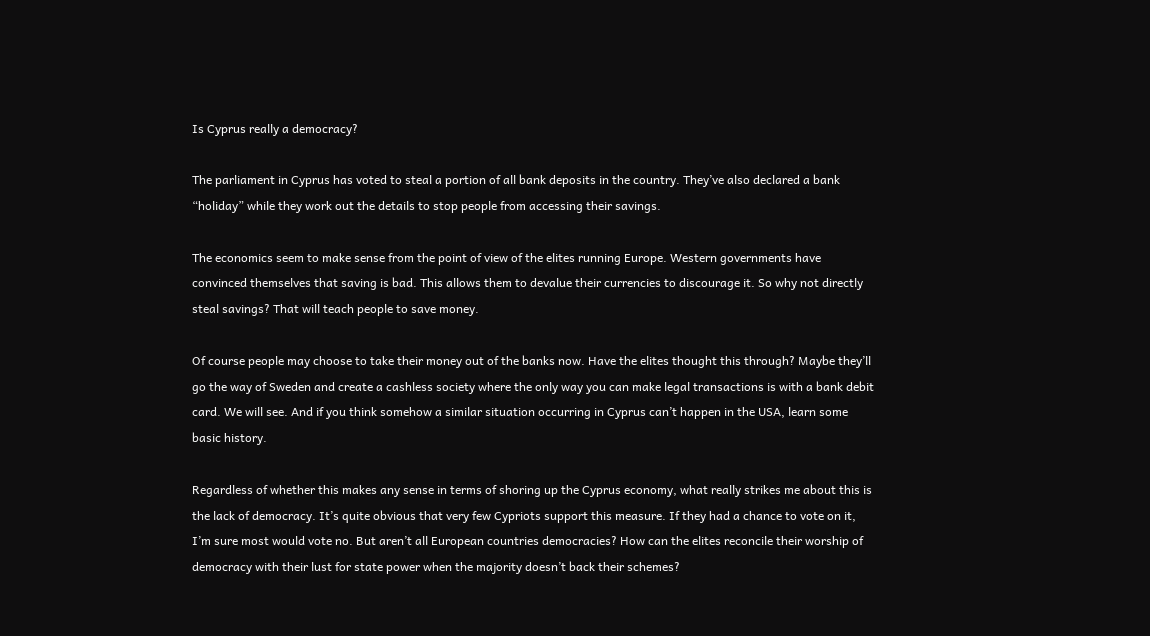Is Cyprus really a democracy?

The parliament in Cyprus has voted to steal a portion of all bank deposits in the country. They’ve also declared a bank “holiday” while they work out the details to stop people from accessing their savings.

The economics seem to make sense from the point of view of the elites running Europe. Western governments have convinced themselves that saving is bad. This allows them to devalue their currencies to discourage it. So why not directly steal savings? That will teach people to save money.

Of course people may choose to take their money out of the banks now. Have the elites thought this through? Maybe they’ll go the way of Sweden and create a cashless society where the only way you can make legal transactions is with a bank debit card. We will see. And if you think somehow a similar situation occurring in Cyprus can’t happen in the USA, learn some basic history.

Regardless of whether this makes any sense in terms of shoring up the Cyprus economy, what really strikes me about this is the lack of democracy. It’s quite obvious that very few Cypriots support this measure. If they had a chance to vote on it, I’m sure most would vote no. But aren’t all European countries democracies? How can the elites reconcile their worship of democracy with their lust for state power when the majority doesn’t back their schemes?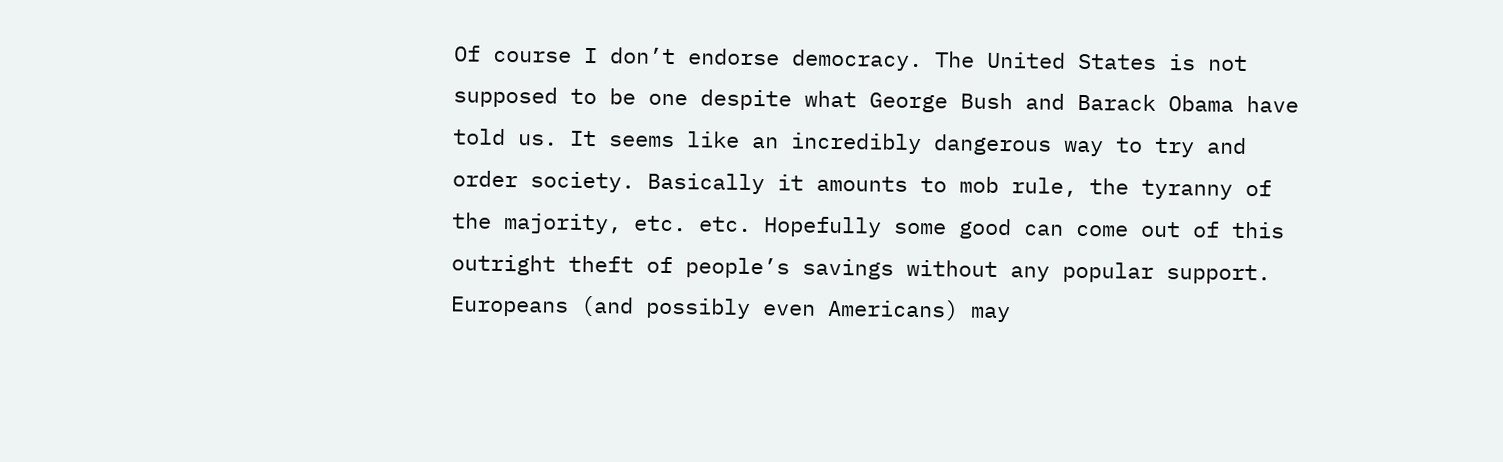Of course I don’t endorse democracy. The United States is not supposed to be one despite what George Bush and Barack Obama have told us. It seems like an incredibly dangerous way to try and order society. Basically it amounts to mob rule, the tyranny of the majority, etc. etc. Hopefully some good can come out of this outright theft of people’s savings without any popular support. Europeans (and possibly even Americans) may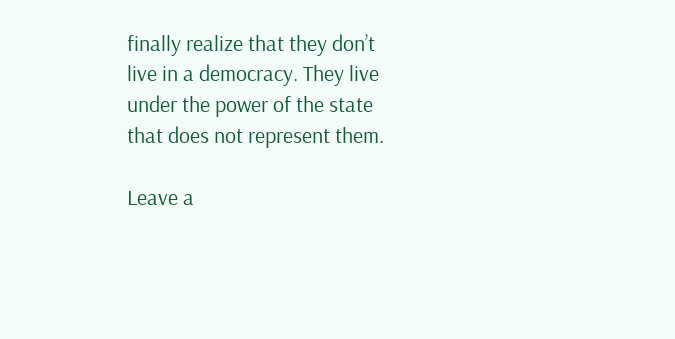finally realize that they don’t live in a democracy. They live under the power of the state that does not represent them.

Leave a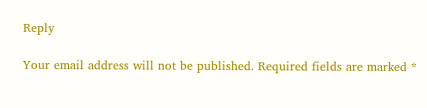Reply

Your email address will not be published. Required fields are marked *